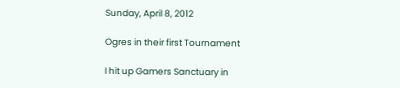Sunday, April 8, 2012

Ogres in their first Tournament

I hit up Gamers Sanctuary in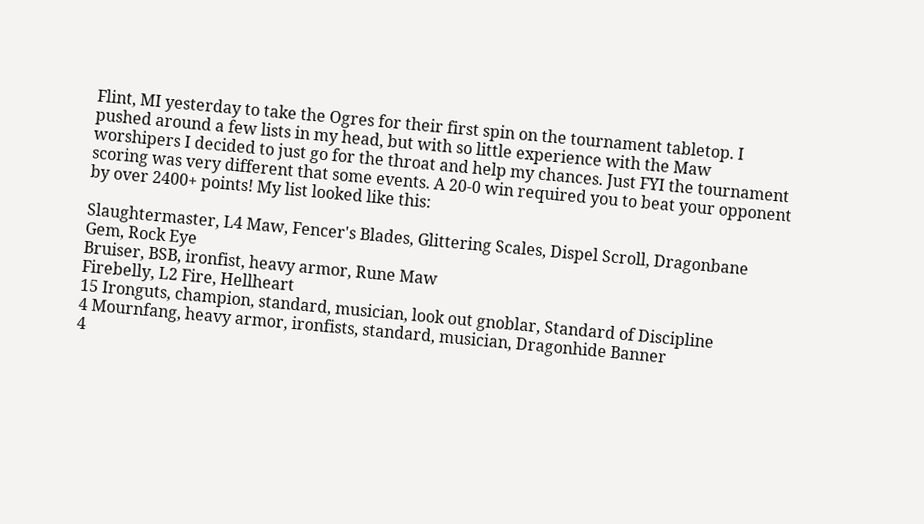Flint, MI yesterday to take the Ogres for their first spin on the tournament tabletop. I pushed around a few lists in my head, but with so little experience with the Maw worshipers I decided to just go for the throat and help my chances. Just FYI the tournament scoring was very different that some events. A 20-0 win required you to beat your opponent by over 2400+ points! My list looked like this:

Slaughtermaster, L4 Maw, Fencer's Blades, Glittering Scales, Dispel Scroll, Dragonbane Gem, Rock Eye
Bruiser, BSB, ironfist, heavy armor, Rune Maw
Firebelly, L2 Fire, Hellheart
15 Ironguts, champion, standard, musician, look out gnoblar, Standard of Discipline
4 Mournfang, heavy armor, ironfists, standard, musician, Dragonhide Banner
4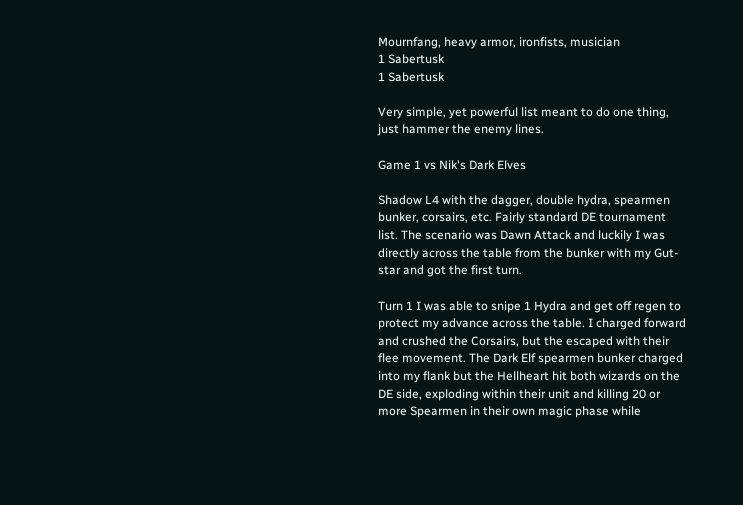Mournfang, heavy armor, ironfists, musician
1 Sabertusk
1 Sabertusk

Very simple, yet powerful list meant to do one thing, just hammer the enemy lines.

Game 1 vs Nik's Dark Elves

Shadow L4 with the dagger, double hydra, spearmen bunker, corsairs, etc. Fairly standard DE tournament list. The scenario was Dawn Attack and luckily I was directly across the table from the bunker with my Gut-star and got the first turn.

Turn 1 I was able to snipe 1 Hydra and get off regen to protect my advance across the table. I charged forward and crushed the Corsairs, but the escaped with their flee movement. The Dark Elf spearmen bunker charged into my flank but the Hellheart hit both wizards on the DE side, exploding within their unit and killing 20 or more Spearmen in their own magic phase while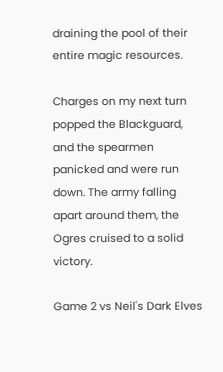draining the pool of their entire magic resources.

Charges on my next turn popped the Blackguard, and the spearmen panicked and were run down. The army falling apart around them, the Ogres cruised to a solid victory.

Game 2 vs Neil's Dark Elves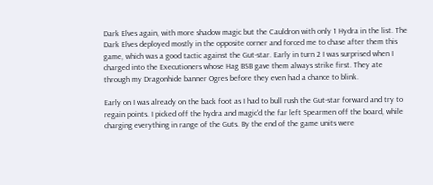Dark Elves again, with more shadow magic but the Cauldron with only 1 Hydra in the list. The Dark Elves deployed mostly in the opposite corner and forced me to chase after them this game, which was a good tactic against the Gut-star. Early in turn 2 I was surprised when I charged into the Executioners whose Hag BSB gave them always strike first. They ate through my Dragonhide banner Ogres before they even had a chance to blink.

Early on I was already on the back foot as I had to bull rush the Gut-star forward and try to regain points. I picked off the hydra and magic'd the far left Spearmen off the board, while charging everything in range of the Guts. By the end of the game units were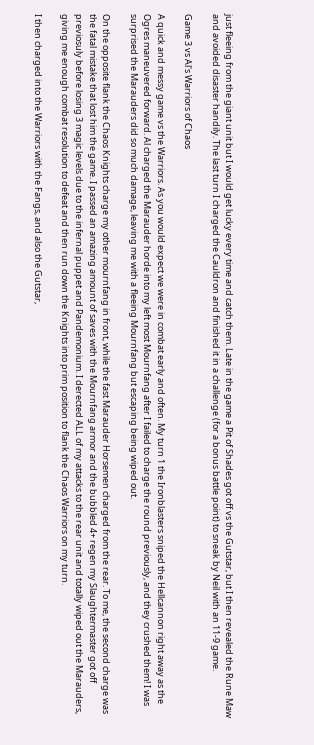just fleeing from the giant unit but I would get lucky every time and catch them. Late in the game a Pit of Shades got off vs the Gutstar, but I then revealed the Rune Maw and avoided disaster handily. The last turn I charged the Cauldron and finished it in a challenge (for a bonus battle point) to sneak by Neil with an 11-9 game.

Game 3 vs Al's Warriors of Chaos

A quick and messy game vs the Warriors. As you would expect we were in combat early and often. My turn 1 the Ironblasters sniped the Hellcannon right away as the Ogres maneuvered forward. Al charged the Marauder horde into my left most Mournfang after I failed to charge the round previously, and they crushed them! I was surprised the Marauders did so much damage, leaving me with a fleeing Mournfang but escaping being wiped out.

On the opposite flank the Chaos Knights charge my other mournfang in front, while the fast Marauder Horsemen charged from the rear. To me, the second charge was the fatal mistake that lost him the game. I passed an amazing amount of saves with the Mournfang armor and the bubbled 4+ regen my Slaughtermaster got off previosuly before losing 3 magic levels due to the infernal puppet and Pandemonium. I derected ALL of my attacks to the rear unit and totally wiped out the Marauders, giving me enough combat resolution to defeat and then run down the Knights into prim position to flank the Chaos Warriors on my turn.

I then charged into the Warriors with the Fangs, and also the Gutstar,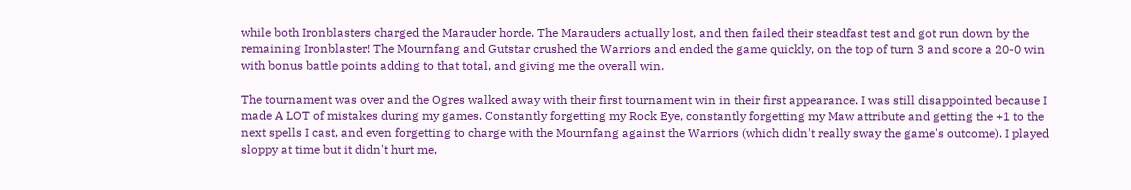while both Ironblasters charged the Marauder horde. The Marauders actually lost, and then failed their steadfast test and got run down by the remaining Ironblaster! The Mournfang and Gutstar crushed the Warriors and ended the game quickly, on the top of turn 3 and score a 20-0 win with bonus battle points adding to that total, and giving me the overall win.

The tournament was over and the Ogres walked away with their first tournament win in their first appearance. I was still disappointed because I made A LOT of mistakes during my games. Constantly forgetting my Rock Eye, constantly forgetting my Maw attribute and getting the +1 to the next spells I cast, and even forgetting to charge with the Mournfang against the Warriors (which didn't really sway the game's outcome). I played sloppy at time but it didn't hurt me,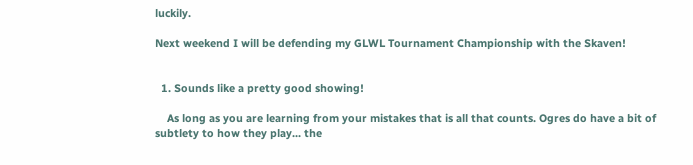luckily.

Next weekend I will be defending my GLWL Tournament Championship with the Skaven!


  1. Sounds like a pretty good showing!

    As long as you are learning from your mistakes that is all that counts. Ogres do have a bit of subtlety to how they play... the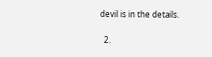devil is in the details.

  2.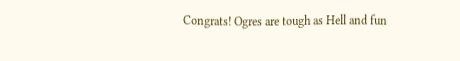Congrats! Ogres are tough as Hell and fun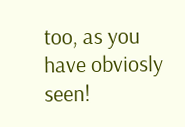too, as you have obviosly seen!